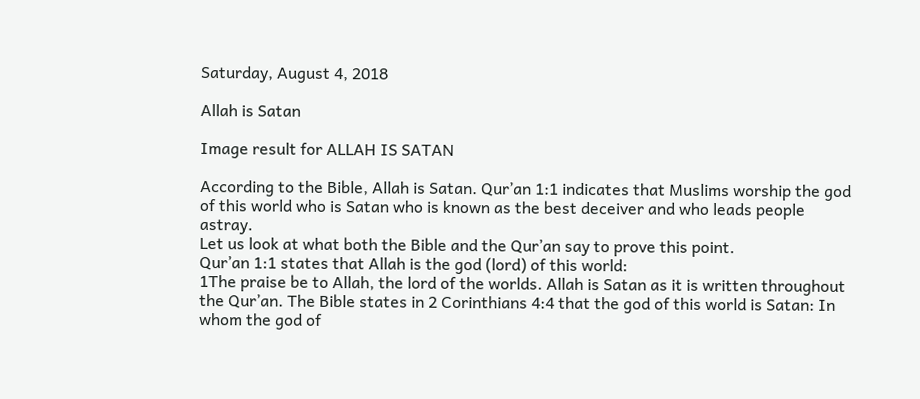Saturday, August 4, 2018

Allah is Satan

Image result for ALLAH IS SATAN

According to the Bible, Allah is Satan. Qur’an 1:1 indicates that Muslims worship the god of this world who is Satan who is known as the best deceiver and who leads people astray.
Let us look at what both the Bible and the Qur’an say to prove this point.
Qur’an 1:1 states that Allah is the god (lord) of this world:
1The praise be to Allah, the lord of the worlds. Allah is Satan as it is written throughout the Qur’an. The Bible states in 2 Corinthians 4:4 that the god of this world is Satan: In whom the god of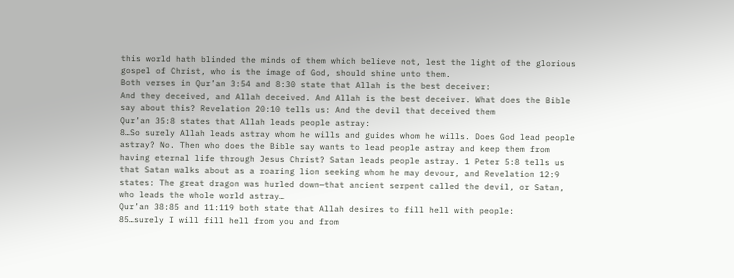this world hath blinded the minds of them which believe not, lest the light of the glorious gospel of Christ, who is the image of God, should shine unto them.
Both verses in Qur’an 3:54 and 8:30 state that Allah is the best deceiver:
And they deceived, and Allah deceived. And Allah is the best deceiver. What does the Bible say about this? Revelation 20:10 tells us: And the devil that deceived them
Qur’an 35:8 states that Allah leads people astray:
8…So surely Allah leads astray whom he wills and guides whom he wills. Does God lead people astray? No. Then who does the Bible say wants to lead people astray and keep them from having eternal life through Jesus Christ? Satan leads people astray. 1 Peter 5:8 tells us that Satan walks about as a roaring lion seeking whom he may devour, and Revelation 12:9 states: The great dragon was hurled down—that ancient serpent called the devil, or Satan, who leads the whole world astray…
Qur’an 38:85 and 11:119 both state that Allah desires to fill hell with people:
85…surely I will fill hell from you and from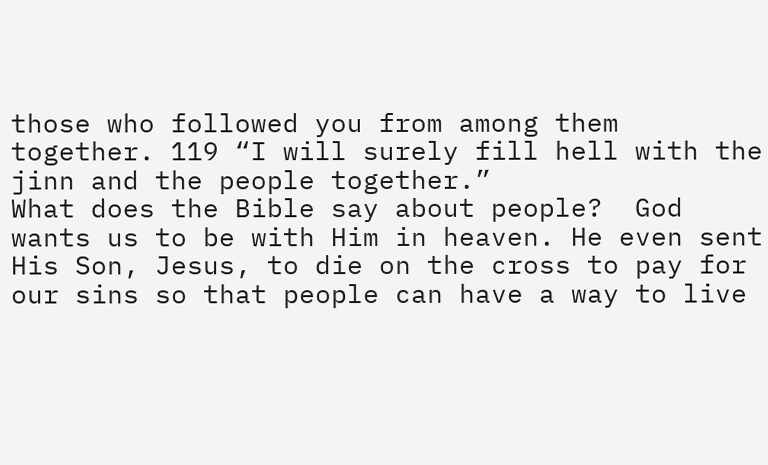those who followed you from among them together. 119 “I will surely fill hell with the jinn and the people together.”
What does the Bible say about people?  God wants us to be with Him in heaven. He even sent His Son, Jesus, to die on the cross to pay for our sins so that people can have a way to live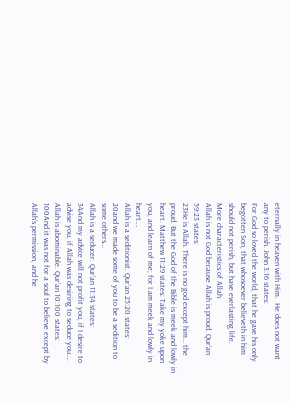eternally in heaven with Him.  He does not want any to perish. John 3:16 states:
For God so loved the world, that he gave his only begotten Son, that whosoever believeth in him should not perish, but have everlasting life.
More characteristics of Allah
Allah is not God because Allah is proud. Qur’an 59:23 states:
23He is Allah. There is no god except him… the proud. But the God of the Bible is meek and lowly in heart. Matthew 11:29 states: Take my yoke upon you, and learn of me; for I am meek and lowly in heart….
Allah is a seditionist. Qur’an 25:20 states:
20and we made some of you to be a sedition to some others…
Allah is a seducer. Qur’an 11:34 states:
34And my advice will not profit you, if I desire to advise you, if Allah was desiring to seduce you….
Allah is abominable. Qur’an 10:100 states:
100And it was not for a soul to believe except by Allah’s permission, and he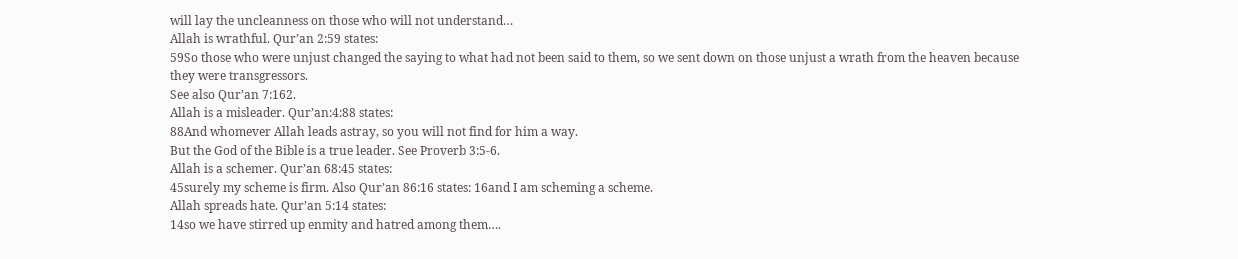will lay the uncleanness on those who will not understand…
Allah is wrathful. Qur’an 2:59 states:
59So those who were unjust changed the saying to what had not been said to them, so we sent down on those unjust a wrath from the heaven because they were transgressors.
See also Qur’an 7:162.
Allah is a misleader. Qur’an:4:88 states:
88And whomever Allah leads astray, so you will not find for him a way.
But the God of the Bible is a true leader. See Proverb 3:5-6.
Allah is a schemer. Qur’an 68:45 states:
45surely my scheme is firm. Also Qur’an 86:16 states: 16and I am scheming a scheme.
Allah spreads hate. Qur’an 5:14 states:
14so we have stirred up enmity and hatred among them….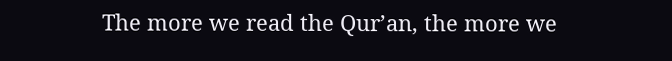The more we read the Qur’an, the more we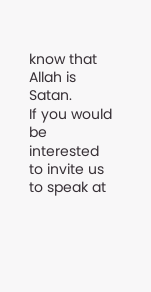know that Allah is Satan.
If you would be interested to invite us to speak at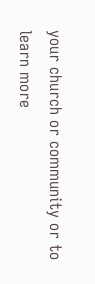your church or community or to learn more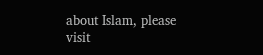about Islam, please visit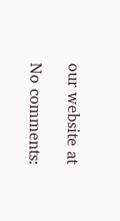our website at

No comments: